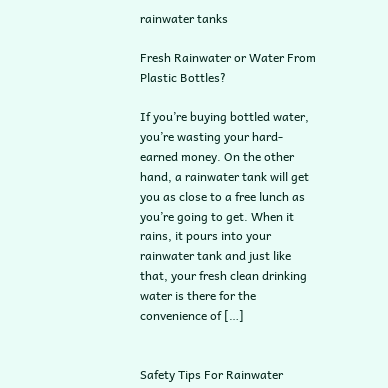rainwater tanks

Fresh Rainwater or Water From Plastic Bottles?

If you’re buying bottled water, you’re wasting your hard-earned money. On the other hand, a rainwater tank will get you as close to a free lunch as you’re going to get. When it rains, it pours into your rainwater tank and just like that, your fresh clean drinking water is there for the convenience of […]


Safety Tips For Rainwater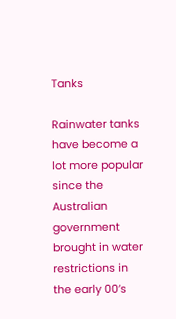Tanks

Rainwater tanks have become a lot more popular since the Australian government brought in water restrictions in the early 00’s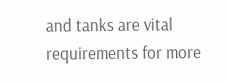and tanks are vital requirements for more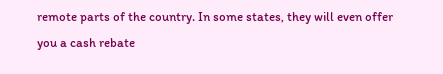remote parts of the country. In some states, they will even offer you a cash rebate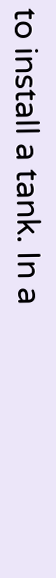to install a tank. In a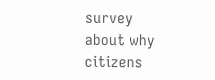survey about why citizens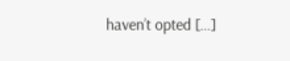haven’t opted […]